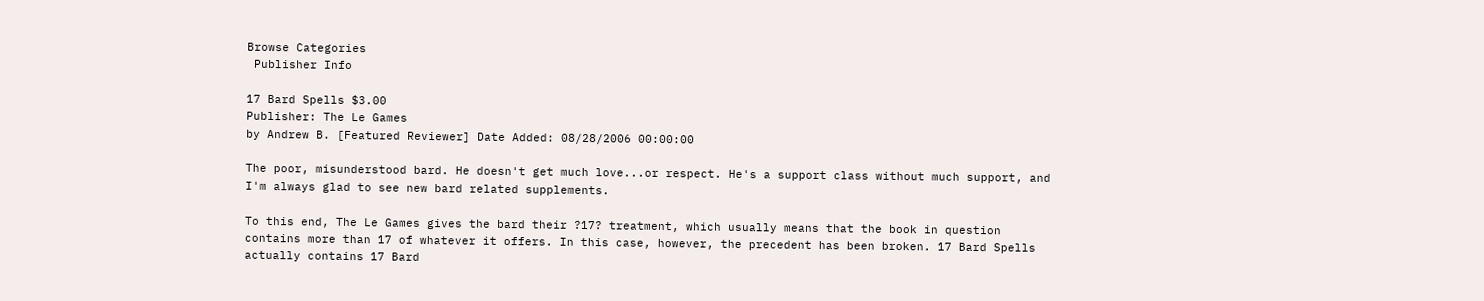Browse Categories
 Publisher Info

17 Bard Spells $3.00
Publisher: The Le Games
by Andrew B. [Featured Reviewer] Date Added: 08/28/2006 00:00:00

The poor, misunderstood bard. He doesn't get much love...or respect. He's a support class without much support, and I'm always glad to see new bard related supplements.

To this end, The Le Games gives the bard their ?17? treatment, which usually means that the book in question contains more than 17 of whatever it offers. In this case, however, the precedent has been broken. 17 Bard Spells actually contains 17 Bard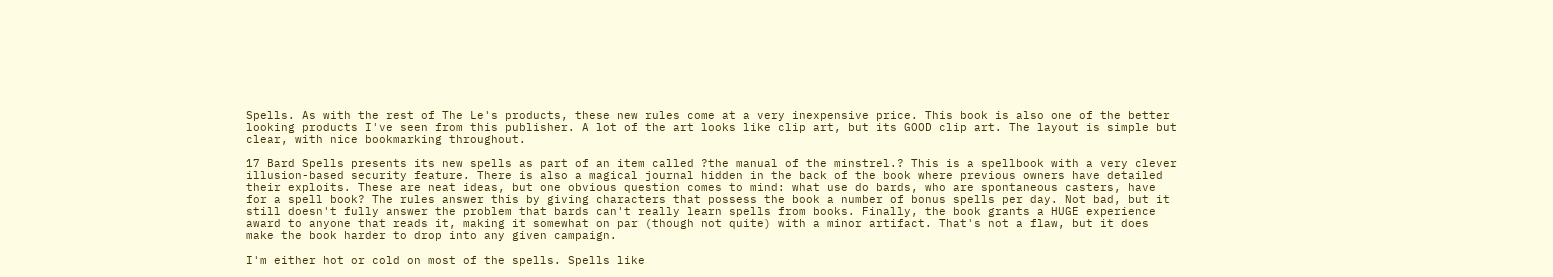Spells. As with the rest of The Le's products, these new rules come at a very inexpensive price. This book is also one of the better looking products I've seen from this publisher. A lot of the art looks like clip art, but its GOOD clip art. The layout is simple but clear, with nice bookmarking throughout.

17 Bard Spells presents its new spells as part of an item called ?the manual of the minstrel.? This is a spellbook with a very clever illusion-based security feature. There is also a magical journal hidden in the back of the book where previous owners have detailed their exploits. These are neat ideas, but one obvious question comes to mind: what use do bards, who are spontaneous casters, have for a spell book? The rules answer this by giving characters that possess the book a number of bonus spells per day. Not bad, but it still doesn't fully answer the problem that bards can't really learn spells from books. Finally, the book grants a HUGE experience award to anyone that reads it, making it somewhat on par (though not quite) with a minor artifact. That's not a flaw, but it does make the book harder to drop into any given campaign.

I'm either hot or cold on most of the spells. Spells like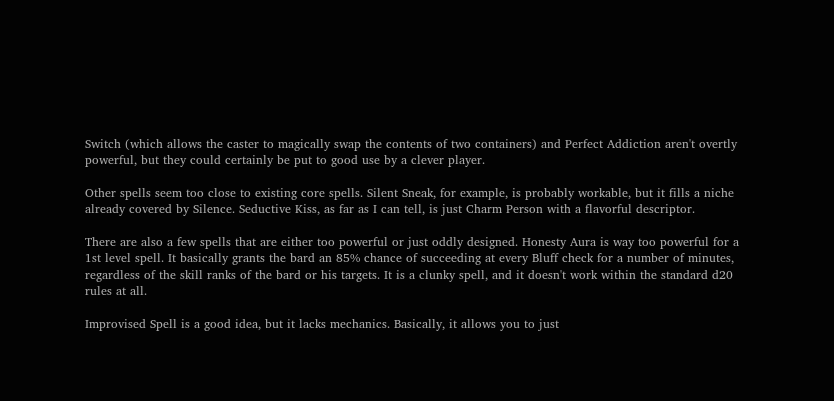Switch (which allows the caster to magically swap the contents of two containers) and Perfect Addiction aren't overtly powerful, but they could certainly be put to good use by a clever player.

Other spells seem too close to existing core spells. Silent Sneak, for example, is probably workable, but it fills a niche already covered by Silence. Seductive Kiss, as far as I can tell, is just Charm Person with a flavorful descriptor.

There are also a few spells that are either too powerful or just oddly designed. Honesty Aura is way too powerful for a 1st level spell. It basically grants the bard an 85% chance of succeeding at every Bluff check for a number of minutes, regardless of the skill ranks of the bard or his targets. It is a clunky spell, and it doesn't work within the standard d20 rules at all.

Improvised Spell is a good idea, but it lacks mechanics. Basically, it allows you to just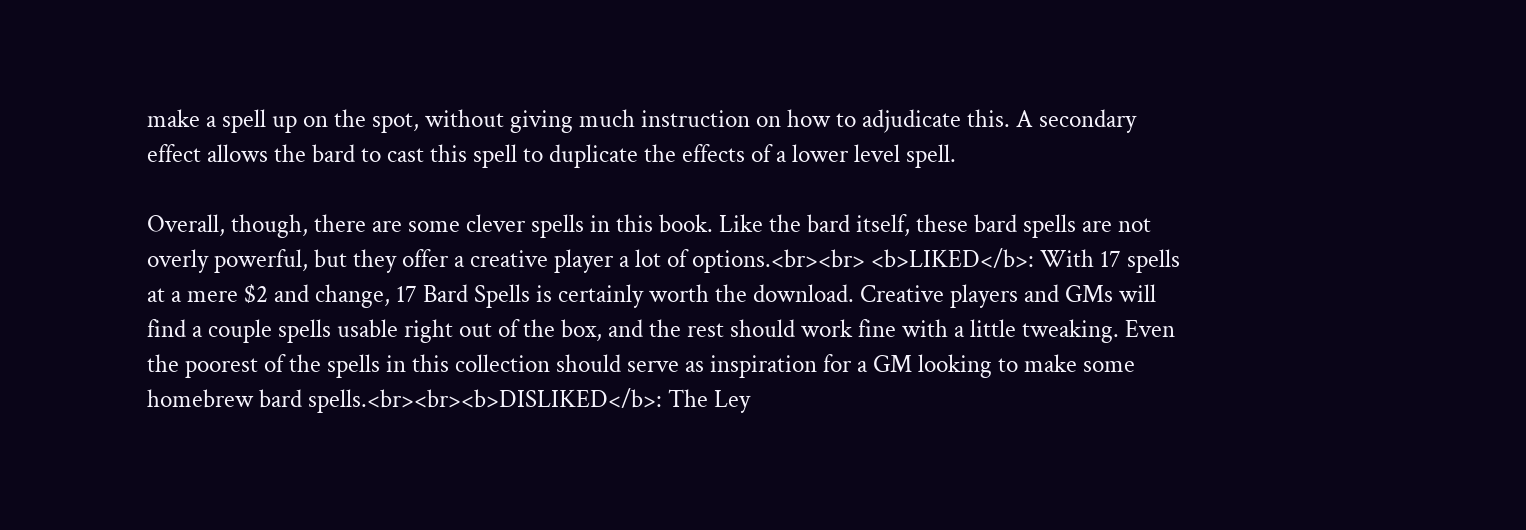make a spell up on the spot, without giving much instruction on how to adjudicate this. A secondary effect allows the bard to cast this spell to duplicate the effects of a lower level spell.

Overall, though, there are some clever spells in this book. Like the bard itself, these bard spells are not overly powerful, but they offer a creative player a lot of options.<br><br> <b>LIKED</b>: With 17 spells at a mere $2 and change, 17 Bard Spells is certainly worth the download. Creative players and GMs will find a couple spells usable right out of the box, and the rest should work fine with a little tweaking. Even the poorest of the spells in this collection should serve as inspiration for a GM looking to make some homebrew bard spells.<br><br><b>DISLIKED</b>: The Ley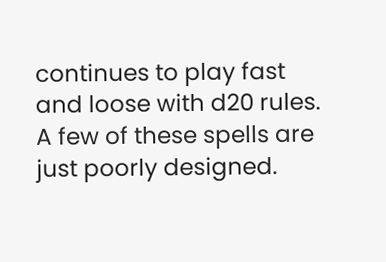continues to play fast and loose with d20 rules. A few of these spells are just poorly designed.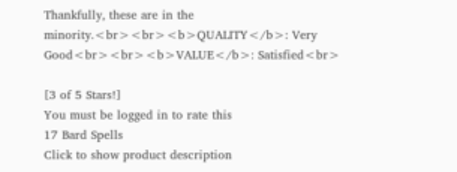Thankfully, these are in the minority.<br><br><b>QUALITY</b>: Very Good<br><br><b>VALUE</b>: Satisfied<br>

[3 of 5 Stars!]
You must be logged in to rate this
17 Bard Spells
Click to show product description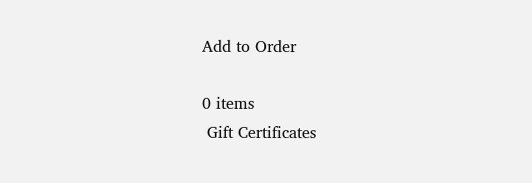Add to Order

0 items
 Gift Certificates